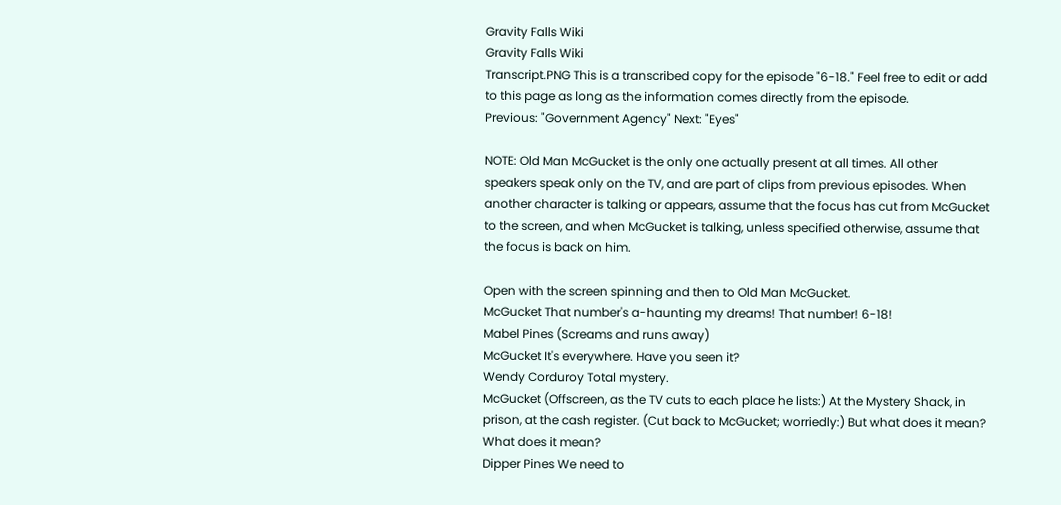Gravity Falls Wiki
Gravity Falls Wiki
Transcript.PNG This is a transcribed copy for the episode "6-18." Feel free to edit or add to this page as long as the information comes directly from the episode.
Previous: "Government Agency" Next: "Eyes"

NOTE: Old Man McGucket is the only one actually present at all times. All other speakers speak only on the TV, and are part of clips from previous episodes. When another character is talking or appears, assume that the focus has cut from McGucket to the screen, and when McGucket is talking, unless specified otherwise, assume that the focus is back on him.

Open with the screen spinning and then to Old Man McGucket.
McGucket That number's a-haunting my dreams! That number! 6-18!
Mabel Pines (Screams and runs away)
McGucket It's everywhere. Have you seen it?
Wendy Corduroy Total mystery.
McGucket (Offscreen, as the TV cuts to each place he lists:) At the Mystery Shack, in prison, at the cash register. (Cut back to McGucket; worriedly:) But what does it mean? What does it mean?
Dipper Pines We need to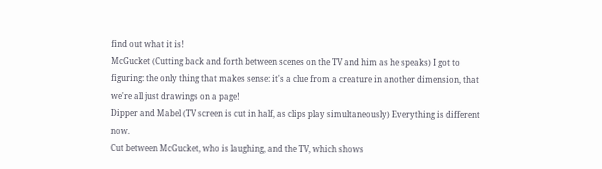find out what it is!
McGucket (Cutting back and forth between scenes on the TV and him as he speaks) I got to figuring: the only thing that makes sense: it's a clue from a creature in another dimension, that we're all just drawings on a page!
Dipper and Mabel (TV screen is cut in half, as clips play simultaneously) Everything is different now.
Cut between McGucket, who is laughing, and the TV, which shows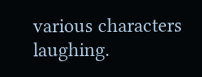various characters laughing.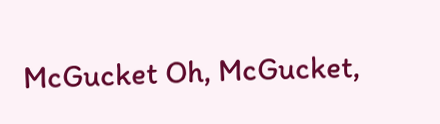McGucket Oh, McGucket,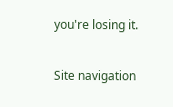you're losing it.

Site navigation